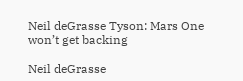Neil deGrasse Tyson: Mars One won’t get backing

Neil deGrasse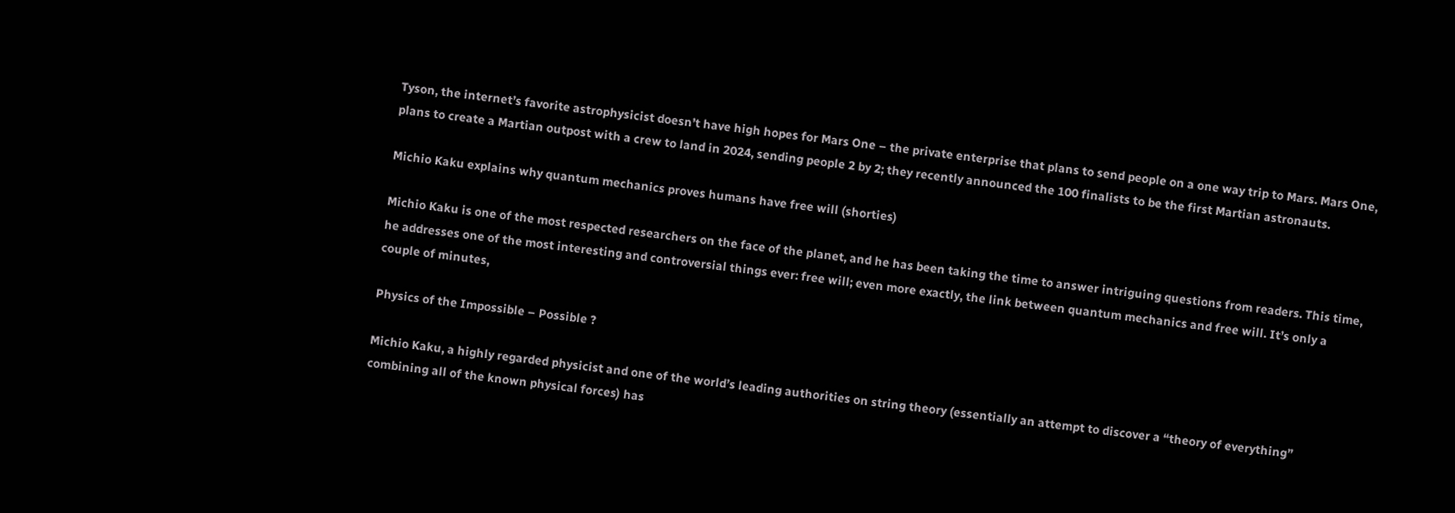Tyson, the internet’s favorite astrophysicist doesn’t have high hopes for Mars One – the private enterprise that plans to send people on a one way trip to Mars. Mars One, plans to create a Martian outpost with a crew to land in 2024, sending people 2 by 2; they recently announced the 100 finalists to be the first Martian astronauts.

Michio Kaku explains why quantum mechanics proves humans have free will (shorties)

Michio Kaku is one of the most respected researchers on the face of the planet, and he has been taking the time to answer intriguing questions from readers. This time, he addresses one of the most interesting and controversial things ever: free will; even more exactly, the link between quantum mechanics and free will. It’s only a couple of minutes,

Physics of the Impossible – Possible ?

Michio Kaku, a highly regarded physicist and one of the world’s leading authorities on string theory (essentially an attempt to discover a “theory of everything” combining all of the known physical forces) has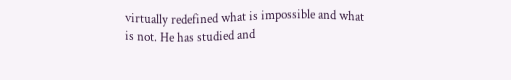virtually redefined what is impossible and what is not. He has studied and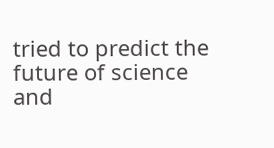tried to predict the future of science and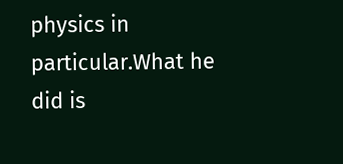physics in particular.What he did is